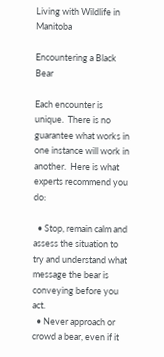Living with Wildlife in Manitoba

Encountering a Black Bear

Each encounter is unique.  There is no guarantee what works in one instance will work in another.  Here is what experts recommend you do:

  • Stop, remain calm and assess the situation to try and understand what message the bear is conveying before you act.
  • Never approach or crowd a bear, even if it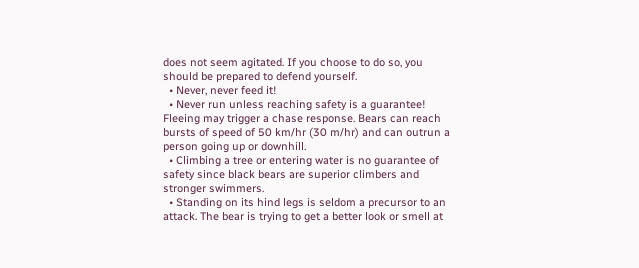does not seem agitated. If you choose to do so, you should be prepared to defend yourself.
  • Never, never feed it!
  • Never run unless reaching safety is a guarantee! Fleeing may trigger a chase response. Bears can reach bursts of speed of 50 km/hr (30 m/hr) and can outrun a person going up or downhill.
  • Climbing a tree or entering water is no guarantee of safety since black bears are superior climbers and stronger swimmers.
  • Standing on its hind legs is seldom a precursor to an attack. The bear is trying to get a better look or smell at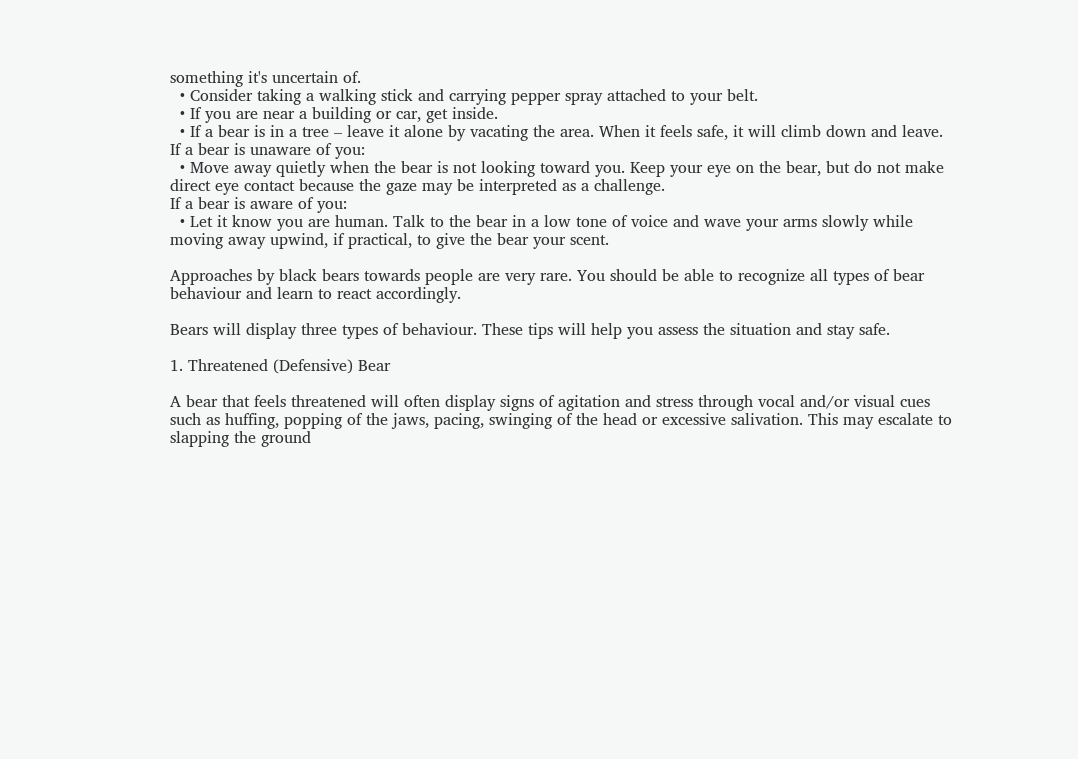something it's uncertain of.
  • Consider taking a walking stick and carrying pepper spray attached to your belt.
  • If you are near a building or car, get inside.
  • If a bear is in a tree – leave it alone by vacating the area. When it feels safe, it will climb down and leave.
If a bear is unaware of you:
  • Move away quietly when the bear is not looking toward you. Keep your eye on the bear, but do not make direct eye contact because the gaze may be interpreted as a challenge.
If a bear is aware of you:
  • Let it know you are human. Talk to the bear in a low tone of voice and wave your arms slowly while moving away upwind, if practical, to give the bear your scent.

Approaches by black bears towards people are very rare. You should be able to recognize all types of bear behaviour and learn to react accordingly.

Bears will display three types of behaviour. These tips will help you assess the situation and stay safe.

1. Threatened (Defensive) Bear

A bear that feels threatened will often display signs of agitation and stress through vocal and/or visual cues such as huffing, popping of the jaws, pacing, swinging of the head or excessive salivation. This may escalate to slapping the ground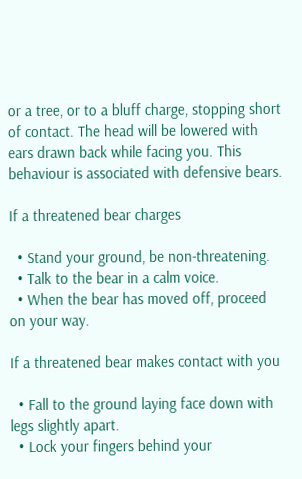or a tree, or to a bluff charge, stopping short of contact. The head will be lowered with ears drawn back while facing you. This behaviour is associated with defensive bears.

If a threatened bear charges

  • Stand your ground, be non-threatening.
  • Talk to the bear in a calm voice.
  • When the bear has moved off, proceed on your way.

If a threatened bear makes contact with you

  • Fall to the ground laying face down with legs slightly apart.
  • Lock your fingers behind your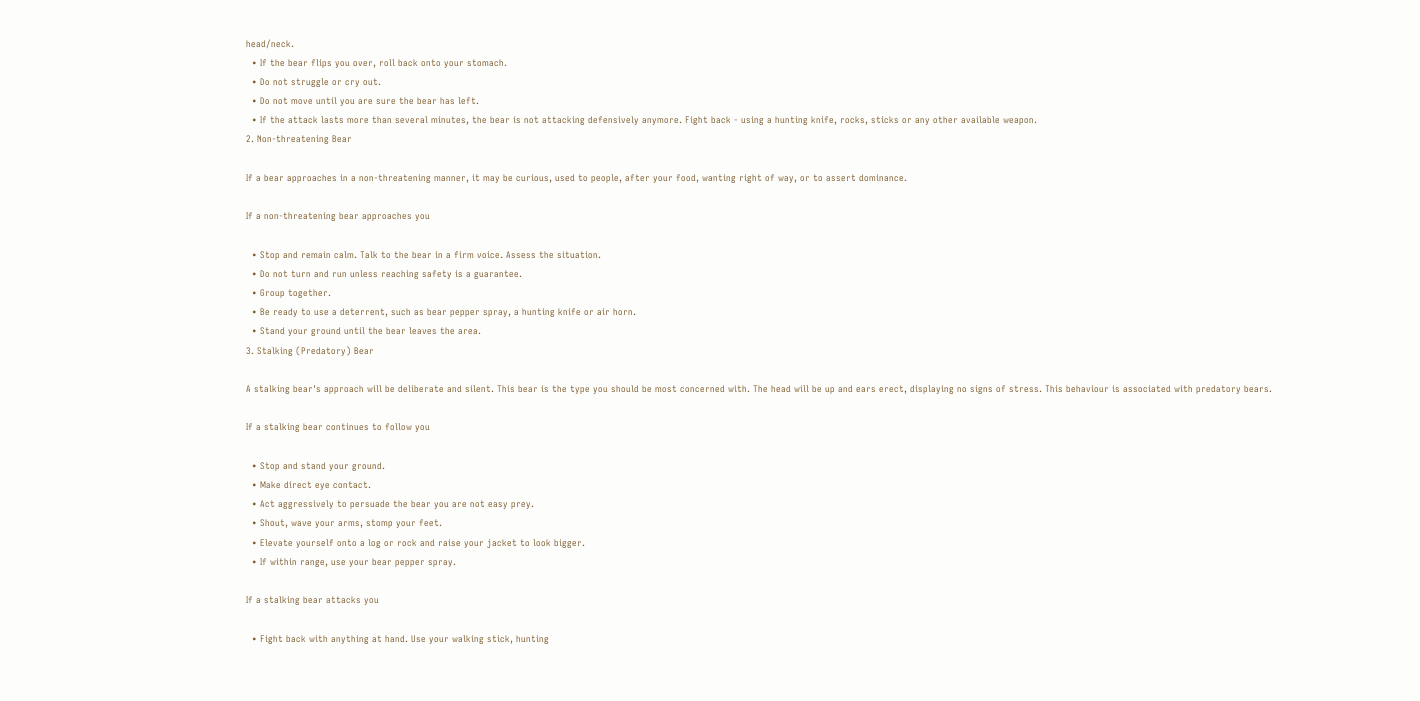head/neck.
  • If the bear flips you over, roll back onto your stomach.
  • Do not struggle or cry out.
  • Do not move until you are sure the bear has left.
  • If the attack lasts more than several minutes, the bear is not attacking defensively anymore. Fight back - using a hunting knife, rocks, sticks or any other available weapon.
2. Non-threatening Bear

If a bear approaches in a non-threatening manner, it may be curious, used to people, after your food, wanting right of way, or to assert dominance.

If a non-threatening bear approaches you

  • Stop and remain calm. Talk to the bear in a firm voice. Assess the situation.
  • Do not turn and run unless reaching safety is a guarantee.
  • Group together.
  • Be ready to use a deterrent, such as bear pepper spray, a hunting knife or air horn.
  • Stand your ground until the bear leaves the area.
3. Stalking (Predatory) Bear

A stalking bear's approach will be deliberate and silent. This bear is the type you should be most concerned with. The head will be up and ears erect, displaying no signs of stress. This behaviour is associated with predatory bears.

If a stalking bear continues to follow you

  • Stop and stand your ground.
  • Make direct eye contact.
  • Act aggressively to persuade the bear you are not easy prey.
  • Shout, wave your arms, stomp your feet.
  • Elevate yourself onto a log or rock and raise your jacket to look bigger.
  • If within range, use your bear pepper spray.

If a stalking bear attacks you

  • Fight back with anything at hand. Use your walking stick, hunting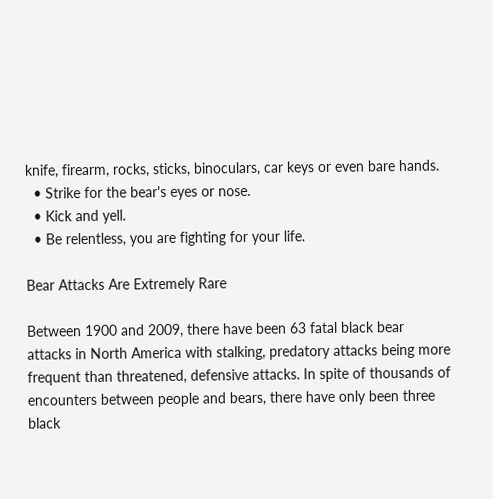knife, firearm, rocks, sticks, binoculars, car keys or even bare hands.
  • Strike for the bear's eyes or nose.
  • Kick and yell.
  • Be relentless, you are fighting for your life.

Bear Attacks Are Extremely Rare

Between 1900 and 2009, there have been 63 fatal black bear attacks in North America with stalking, predatory attacks being more frequent than threatened, defensive attacks. In spite of thousands of encounters between people and bears, there have only been three black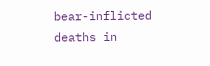bear-inflicted deaths in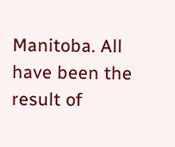Manitoba. All have been the result of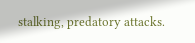stalking, predatory attacks.